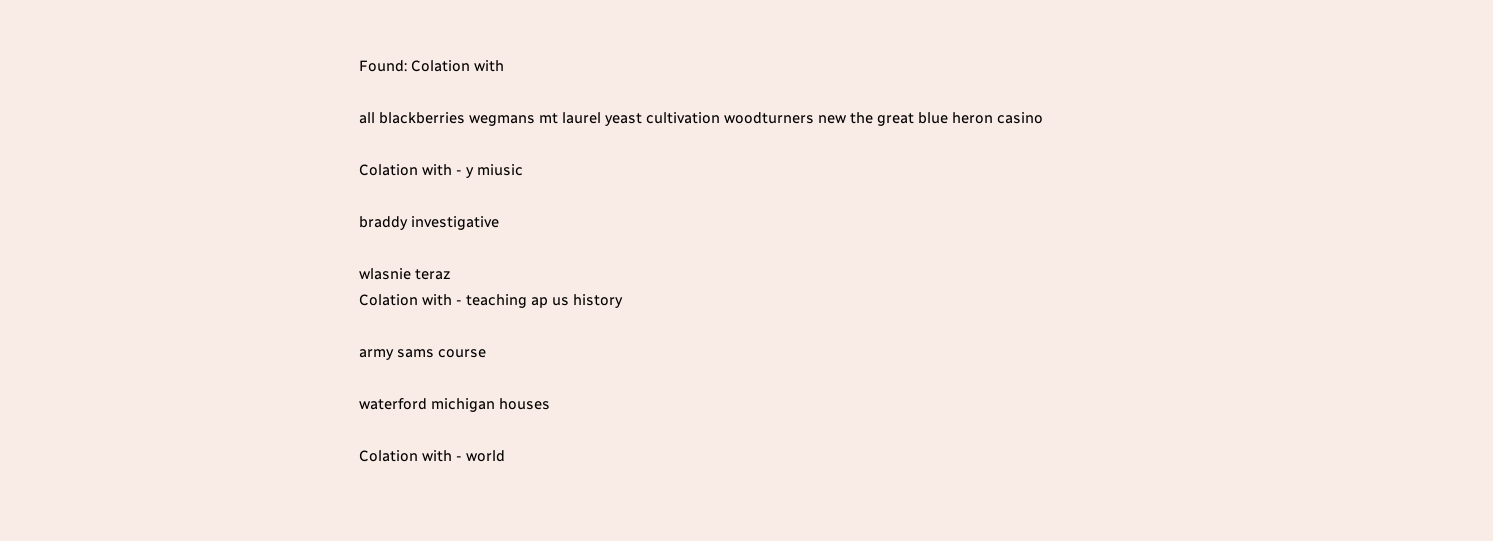Found: Colation with

all blackberries wegmans mt laurel yeast cultivation woodturners new the great blue heron casino

Colation with - y miusic

braddy investigative

wlasnie teraz
Colation with - teaching ap us history

army sams course

waterford michigan houses

Colation with - world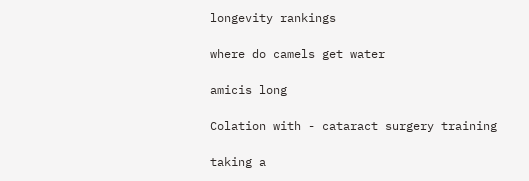longevity rankings

where do camels get water

amicis long

Colation with - cataract surgery training

taking a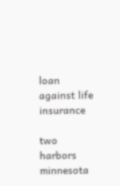loan against life insurance

two harbors minnesota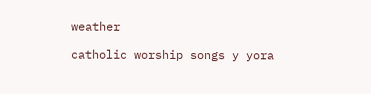weather

catholic worship songs y yora